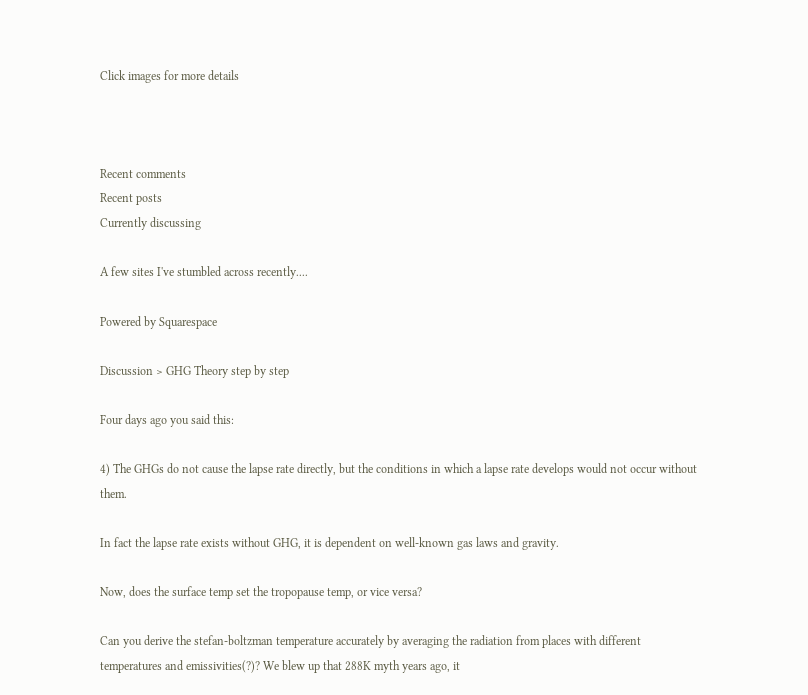Click images for more details



Recent comments
Recent posts
Currently discussing

A few sites I've stumbled across recently....

Powered by Squarespace

Discussion > GHG Theory step by step

Four days ago you said this:

4) The GHGs do not cause the lapse rate directly, but the conditions in which a lapse rate develops would not occur without them.

In fact the lapse rate exists without GHG, it is dependent on well-known gas laws and gravity.

Now, does the surface temp set the tropopause temp, or vice versa?

Can you derive the stefan-boltzman temperature accurately by averaging the radiation from places with different temperatures and emissivities(?)? We blew up that 288K myth years ago, it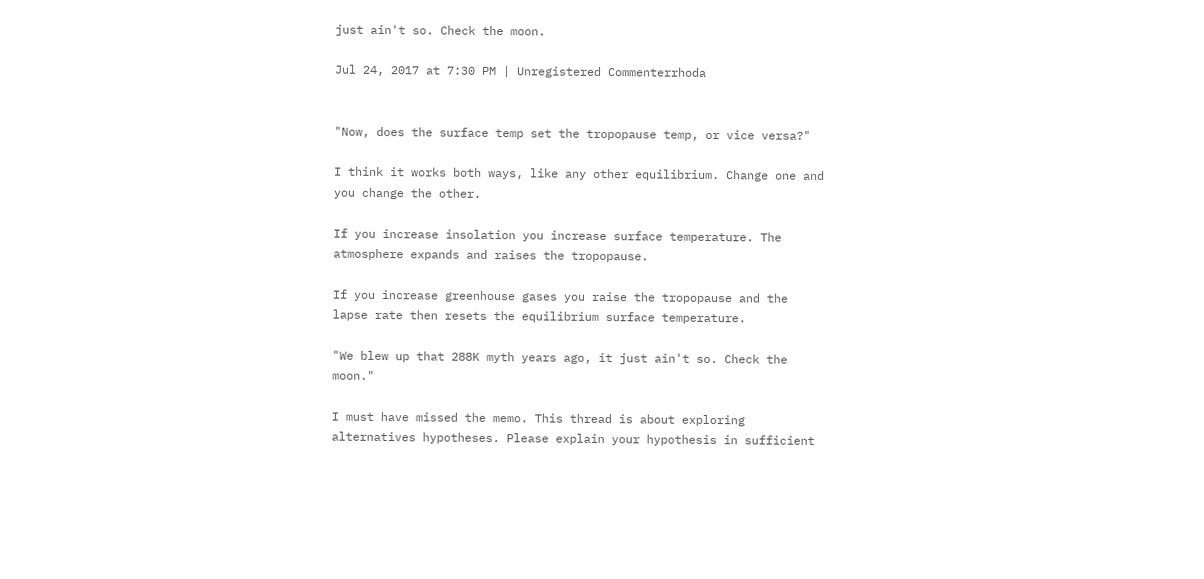just ain't so. Check the moon.

Jul 24, 2017 at 7:30 PM | Unregistered Commenterrhoda


"Now, does the surface temp set the tropopause temp, or vice versa?"

I think it works both ways, like any other equilibrium. Change one and you change the other.

If you increase insolation you increase surface temperature. The atmosphere expands and raises the tropopause.

If you increase greenhouse gases you raise the tropopause and the lapse rate then resets the equilibrium surface temperature.

"We blew up that 288K myth years ago, it just ain't so. Check the moon."

I must have missed the memo. This thread is about exploring alternatives hypotheses. Please explain your hypothesis in sufficient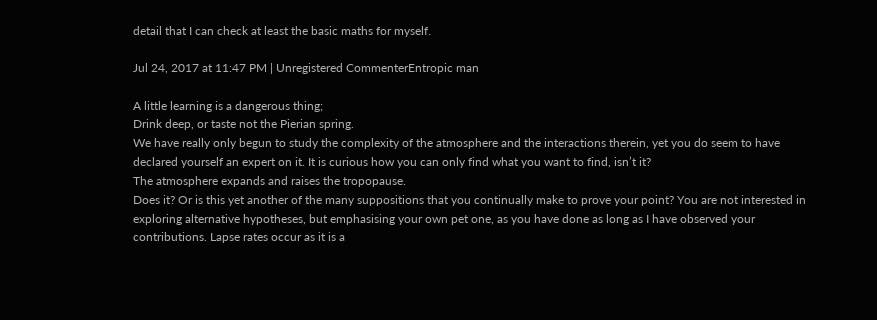detail that I can check at least the basic maths for myself.

Jul 24, 2017 at 11:47 PM | Unregistered CommenterEntropic man

A little learning is a dangerous thing;
Drink deep, or taste not the Pierian spring.
We have really only begun to study the complexity of the atmosphere and the interactions therein, yet you do seem to have declared yourself an expert on it. It is curious how you can only find what you want to find, isn’t it?
The atmosphere expands and raises the tropopause.
Does it? Or is this yet another of the many suppositions that you continually make to prove your point? You are not interested in exploring alternative hypotheses, but emphasising your own pet one, as you have done as long as I have observed your contributions. Lapse rates occur as it is a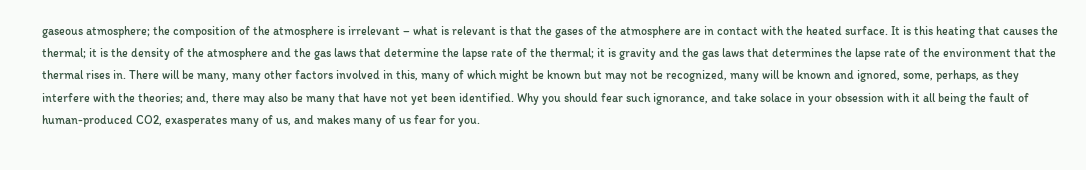gaseous atmosphere; the composition of the atmosphere is irrelevant – what is relevant is that the gases of the atmosphere are in contact with the heated surface. It is this heating that causes the thermal; it is the density of the atmosphere and the gas laws that determine the lapse rate of the thermal; it is gravity and the gas laws that determines the lapse rate of the environment that the thermal rises in. There will be many, many other factors involved in this, many of which might be known but may not be recognized, many will be known and ignored, some, perhaps, as they interfere with the theories; and, there may also be many that have not yet been identified. Why you should fear such ignorance, and take solace in your obsession with it all being the fault of human-produced CO2, exasperates many of us, and makes many of us fear for you.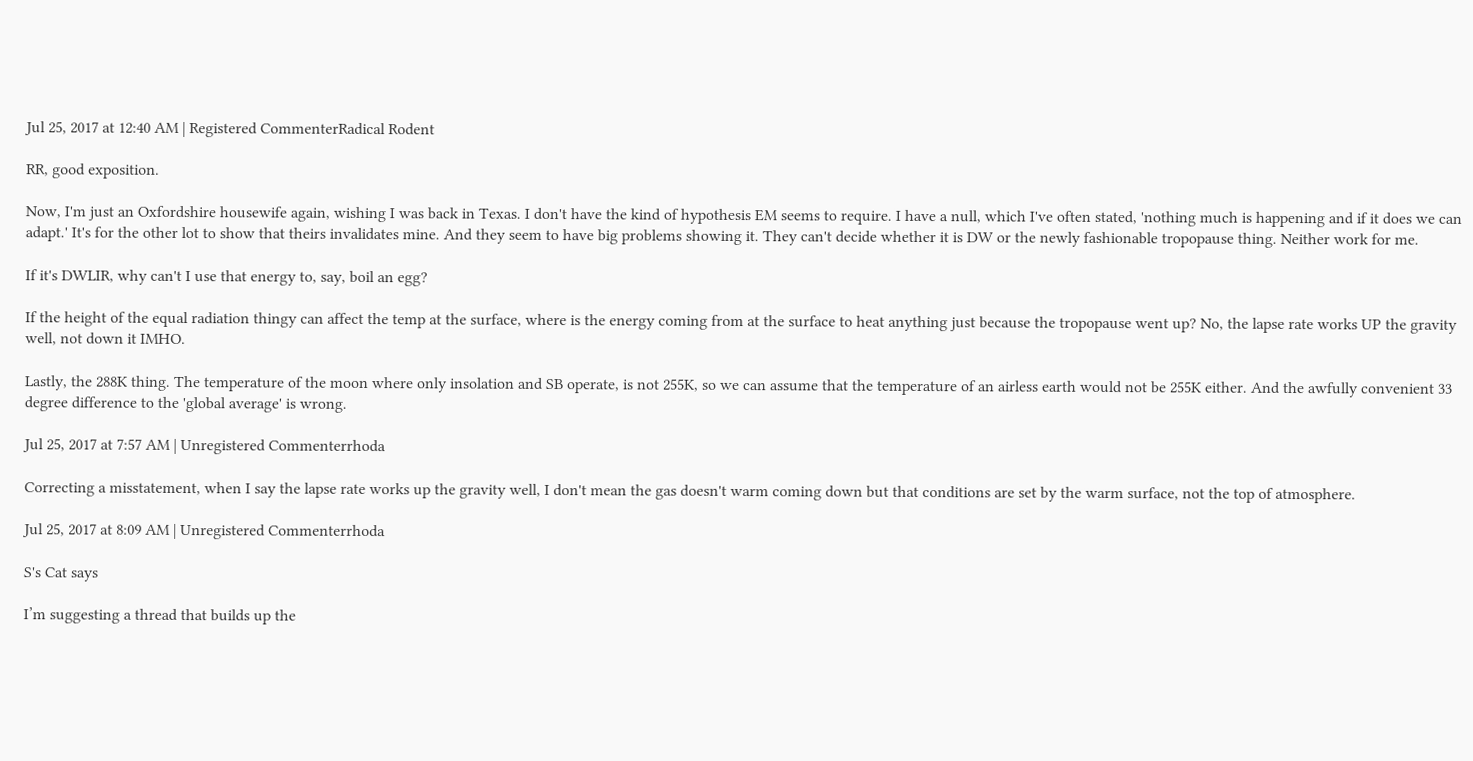Jul 25, 2017 at 12:40 AM | Registered CommenterRadical Rodent

RR, good exposition.

Now, I'm just an Oxfordshire housewife again, wishing I was back in Texas. I don't have the kind of hypothesis EM seems to require. I have a null, which I've often stated, 'nothing much is happening and if it does we can adapt.' It's for the other lot to show that theirs invalidates mine. And they seem to have big problems showing it. They can't decide whether it is DW or the newly fashionable tropopause thing. Neither work for me.

If it's DWLIR, why can't I use that energy to, say, boil an egg?

If the height of the equal radiation thingy can affect the temp at the surface, where is the energy coming from at the surface to heat anything just because the tropopause went up? No, the lapse rate works UP the gravity well, not down it IMHO.

Lastly, the 288K thing. The temperature of the moon where only insolation and SB operate, is not 255K, so we can assume that the temperature of an airless earth would not be 255K either. And the awfully convenient 33 degree difference to the 'global average' is wrong.

Jul 25, 2017 at 7:57 AM | Unregistered Commenterrhoda

Correcting a misstatement, when I say the lapse rate works up the gravity well, I don't mean the gas doesn't warm coming down but that conditions are set by the warm surface, not the top of atmosphere.

Jul 25, 2017 at 8:09 AM | Unregistered Commenterrhoda

S's Cat says

I’m suggesting a thread that builds up the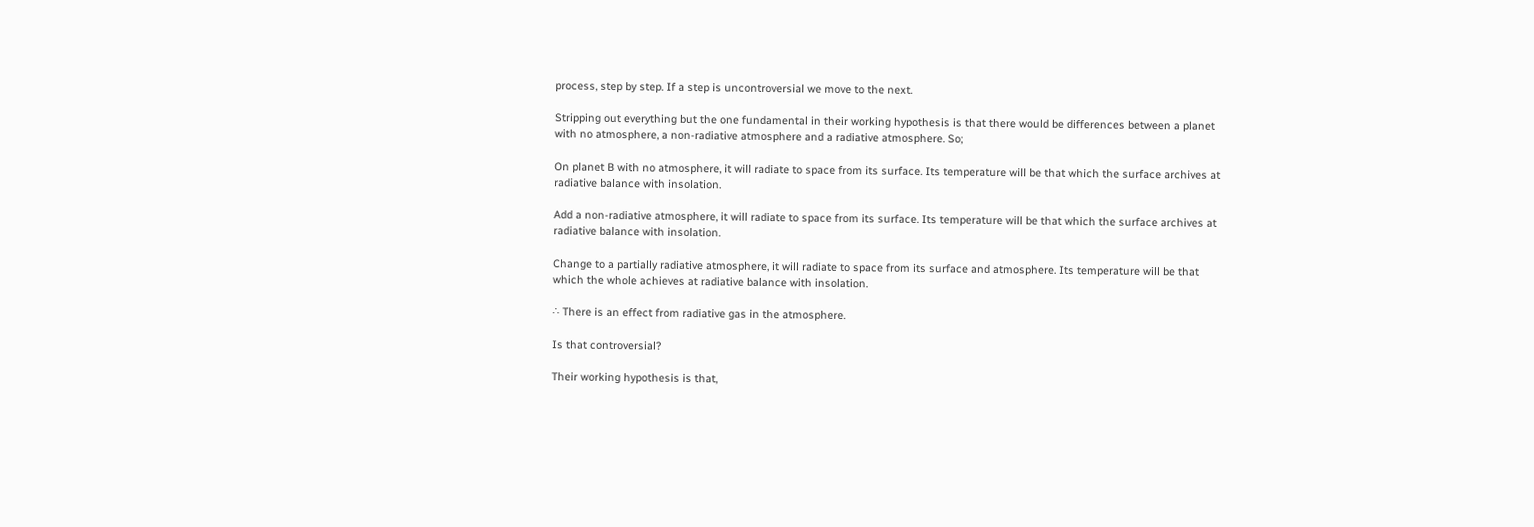process, step by step. If a step is uncontroversial we move to the next.

Stripping out everything but the one fundamental in their working hypothesis is that there would be differences between a planet with no atmosphere, a non-radiative atmosphere and a radiative atmosphere. So;

On planet B with no atmosphere, it will radiate to space from its surface. Its temperature will be that which the surface archives at radiative balance with insolation.

Add a non-radiative atmosphere, it will radiate to space from its surface. Its temperature will be that which the surface archives at radiative balance with insolation.

Change to a partially radiative atmosphere, it will radiate to space from its surface and atmosphere. Its temperature will be that which the whole achieves at radiative balance with insolation.

∴ There is an effect from radiative gas in the atmosphere.

Is that controversial?

Their working hypothesis is that,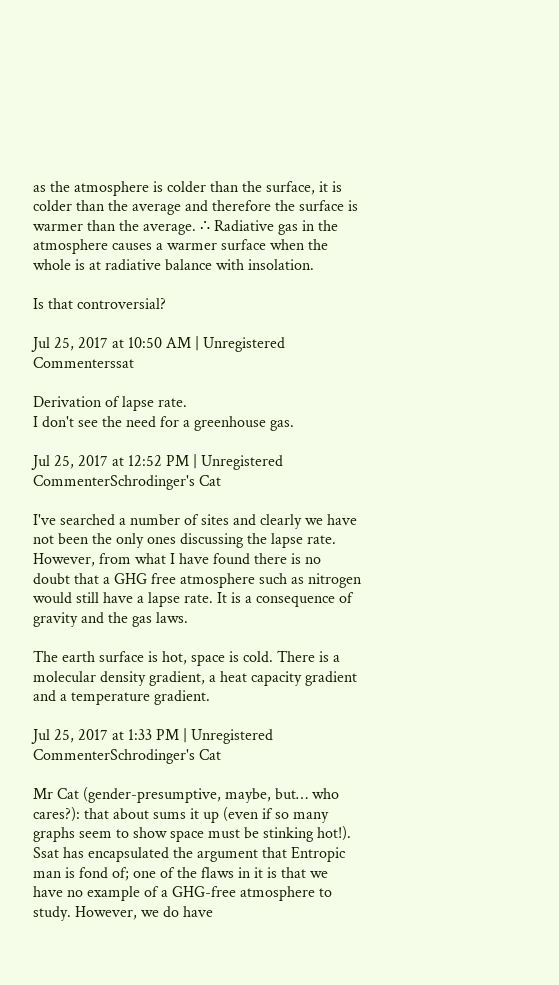as the atmosphere is colder than the surface, it is colder than the average and therefore the surface is warmer than the average. ∴ Radiative gas in the atmosphere causes a warmer surface when the whole is at radiative balance with insolation.

Is that controversial?

Jul 25, 2017 at 10:50 AM | Unregistered Commenterssat

Derivation of lapse rate.
I don't see the need for a greenhouse gas.

Jul 25, 2017 at 12:52 PM | Unregistered CommenterSchrodinger's Cat

I've searched a number of sites and clearly we have not been the only ones discussing the lapse rate. However, from what I have found there is no doubt that a GHG free atmosphere such as nitrogen would still have a lapse rate. It is a consequence of gravity and the gas laws.

The earth surface is hot, space is cold. There is a molecular density gradient, a heat capacity gradient and a temperature gradient.

Jul 25, 2017 at 1:33 PM | Unregistered CommenterSchrodinger's Cat

Mr Cat (gender-presumptive, maybe, but… who cares?): that about sums it up (even if so many graphs seem to show space must be stinking hot!). Ssat has encapsulated the argument that Entropic man is fond of; one of the flaws in it is that we have no example of a GHG-free atmosphere to study. However, we do have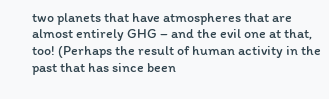two planets that have atmospheres that are almost entirely GHG – and the evil one at that, too! (Perhaps the result of human activity in the past that has since been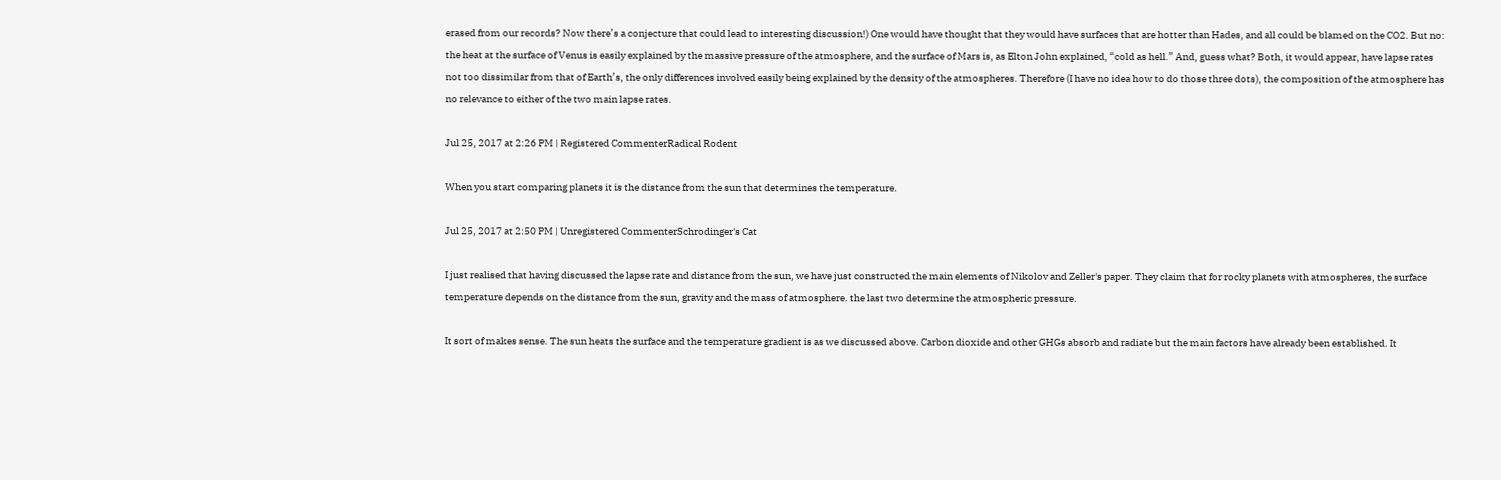erased from our records? Now there’s a conjecture that could lead to interesting discussion!) One would have thought that they would have surfaces that are hotter than Hades, and all could be blamed on the CO2. But no: the heat at the surface of Venus is easily explained by the massive pressure of the atmosphere, and the surface of Mars is, as Elton John explained, “cold as hell.” And, guess what? Both, it would appear, have lapse rates not too dissimilar from that of Earth’s, the only differences involved easily being explained by the density of the atmospheres. Therefore (I have no idea how to do those three dots), the composition of the atmosphere has no relevance to either of the two main lapse rates.

Jul 25, 2017 at 2:26 PM | Registered CommenterRadical Rodent

When you start comparing planets it is the distance from the sun that determines the temperature.

Jul 25, 2017 at 2:50 PM | Unregistered CommenterSchrodinger's Cat

I just realised that having discussed the lapse rate and distance from the sun, we have just constructed the main elements of Nikolov and Zeller's paper. They claim that for rocky planets with atmospheres, the surface temperature depends on the distance from the sun, gravity and the mass of atmosphere. the last two determine the atmospheric pressure.

It sort of makes sense. The sun heats the surface and the temperature gradient is as we discussed above. Carbon dioxide and other GHGs absorb and radiate but the main factors have already been established. It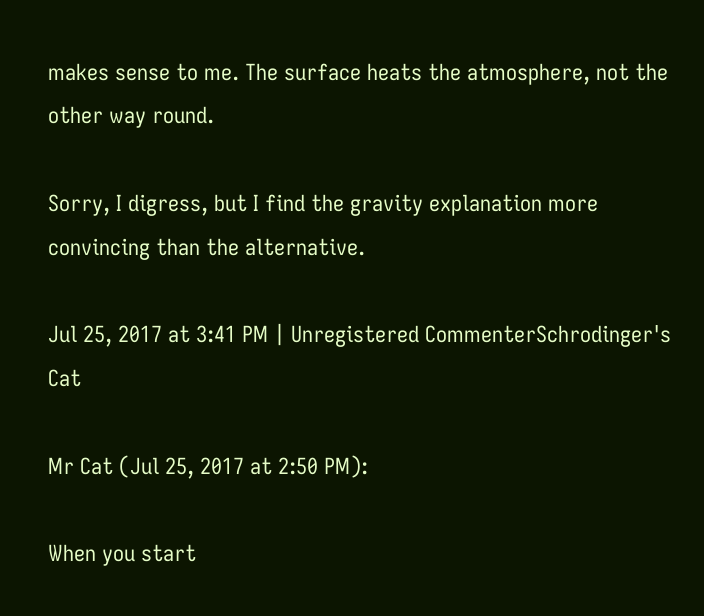makes sense to me. The surface heats the atmosphere, not the other way round.

Sorry, I digress, but I find the gravity explanation more convincing than the alternative.

Jul 25, 2017 at 3:41 PM | Unregistered CommenterSchrodinger's Cat

Mr Cat (Jul 25, 2017 at 2:50 PM):

When you start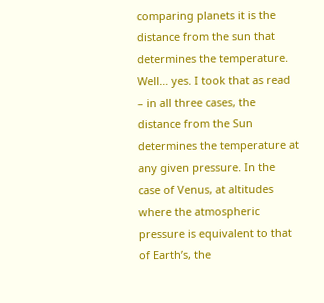comparing planets it is the distance from the sun that determines the temperature.
Well… yes. I took that as read – in all three cases, the distance from the Sun determines the temperature at any given pressure. In the case of Venus, at altitudes where the atmospheric pressure is equivalent to that of Earth’s, the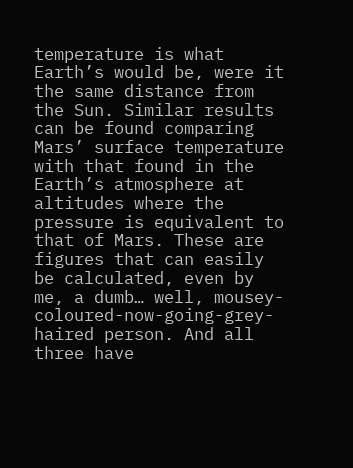temperature is what Earth’s would be, were it the same distance from the Sun. Similar results can be found comparing Mars’ surface temperature with that found in the Earth’s atmosphere at altitudes where the pressure is equivalent to that of Mars. These are figures that can easily be calculated, even by me, a dumb… well, mousey-coloured-now-going-grey-haired person. And all three have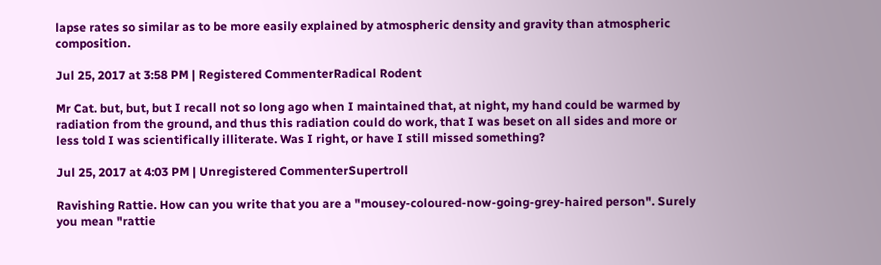lapse rates so similar as to be more easily explained by atmospheric density and gravity than atmospheric composition.

Jul 25, 2017 at 3:58 PM | Registered CommenterRadical Rodent

Mr Cat. but, but, but I recall not so long ago when I maintained that, at night, my hand could be warmed by radiation from the ground, and thus this radiation could do work, that I was beset on all sides and more or less told I was scientifically illiterate. Was I right, or have I still missed something?

Jul 25, 2017 at 4:03 PM | Unregistered CommenterSupertroll

Ravishing Rattie. How can you write that you are a "mousey-coloured-now-going-grey-haired person". Surely you mean "rattie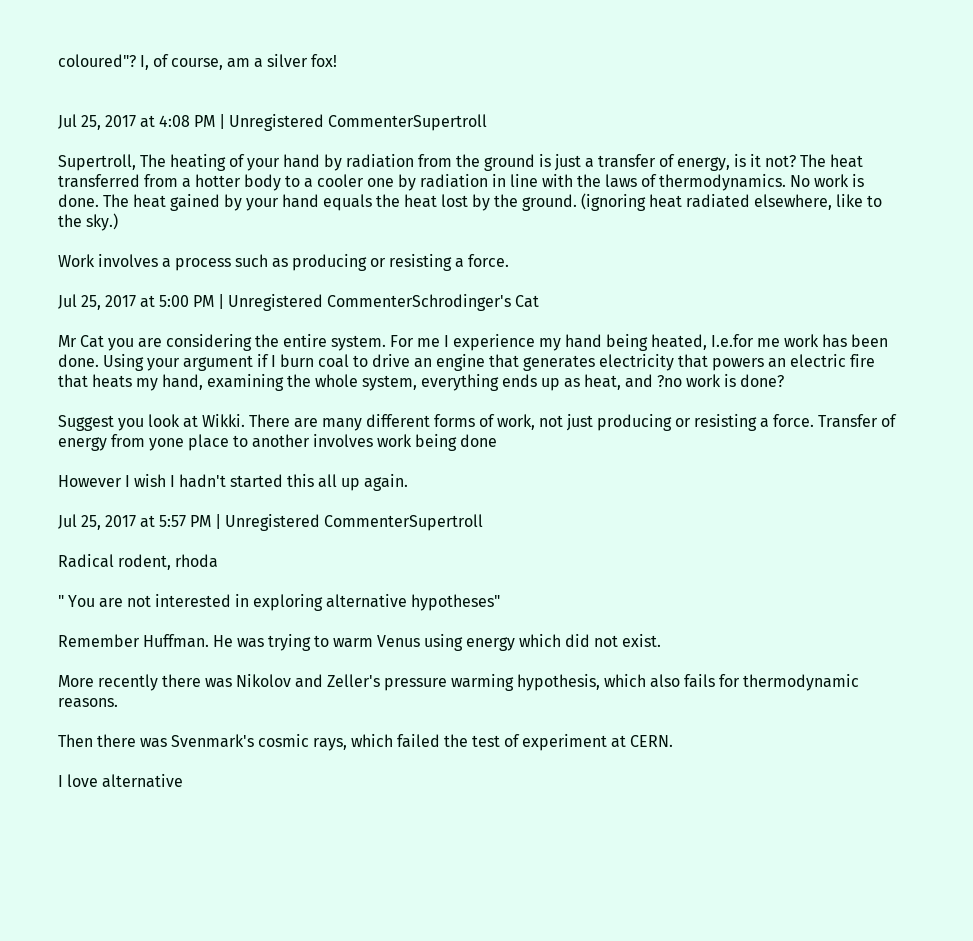coloured"? I, of course, am a silver fox!


Jul 25, 2017 at 4:08 PM | Unregistered CommenterSupertroll

Supertroll, The heating of your hand by radiation from the ground is just a transfer of energy, is it not? The heat transferred from a hotter body to a cooler one by radiation in line with the laws of thermodynamics. No work is done. The heat gained by your hand equals the heat lost by the ground. (ignoring heat radiated elsewhere, like to the sky.)

Work involves a process such as producing or resisting a force.

Jul 25, 2017 at 5:00 PM | Unregistered CommenterSchrodinger's Cat

Mr Cat you are considering the entire system. For me I experience my hand being heated, I.e.for me work has been done. Using your argument if I burn coal to drive an engine that generates electricity that powers an electric fire that heats my hand, examining the whole system, everything ends up as heat, and ?no work is done?

Suggest you look at Wikki. There are many different forms of work, not just producing or resisting a force. Transfer of energy from yone place to another involves work being done

However I wish I hadn't started this all up again.

Jul 25, 2017 at 5:57 PM | Unregistered CommenterSupertroll

Radical rodent, rhoda

" You are not interested in exploring alternative hypotheses"

Remember Huffman. He was trying to warm Venus using energy which did not exist.

More recently there was Nikolov and Zeller's pressure warming hypothesis, which also fails for thermodynamic reasons.

Then there was Svenmark's cosmic rays, which failed the test of experiment at CERN.

I love alternative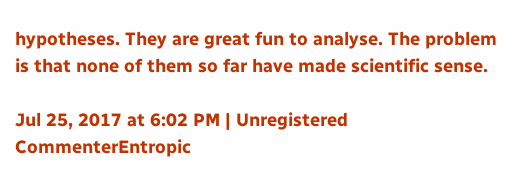hypotheses. They are great fun to analyse. The problem is that none of them so far have made scientific sense.

Jul 25, 2017 at 6:02 PM | Unregistered CommenterEntropic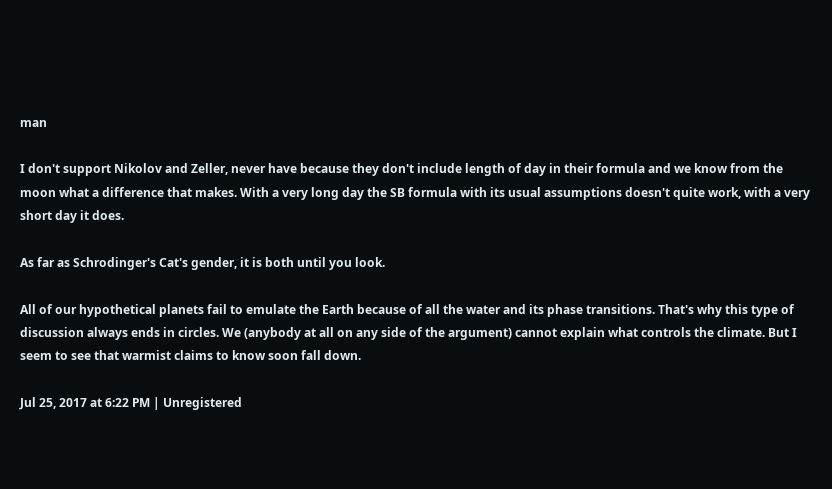man

I don't support Nikolov and Zeller, never have because they don't include length of day in their formula and we know from the moon what a difference that makes. With a very long day the SB formula with its usual assumptions doesn't quite work, with a very short day it does.

As far as Schrodinger's Cat's gender, it is both until you look.

All of our hypothetical planets fail to emulate the Earth because of all the water and its phase transitions. That's why this type of discussion always ends in circles. We (anybody at all on any side of the argument) cannot explain what controls the climate. But I seem to see that warmist claims to know soon fall down.

Jul 25, 2017 at 6:22 PM | Unregistered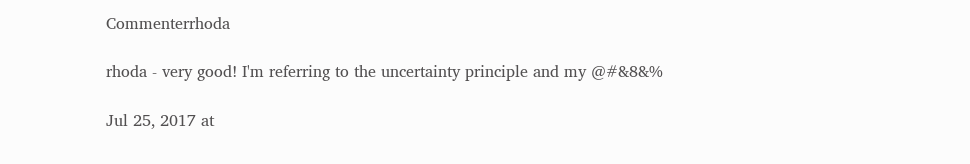Commenterrhoda

rhoda - very good! I'm referring to the uncertainty principle and my @#&8&%

Jul 25, 2017 at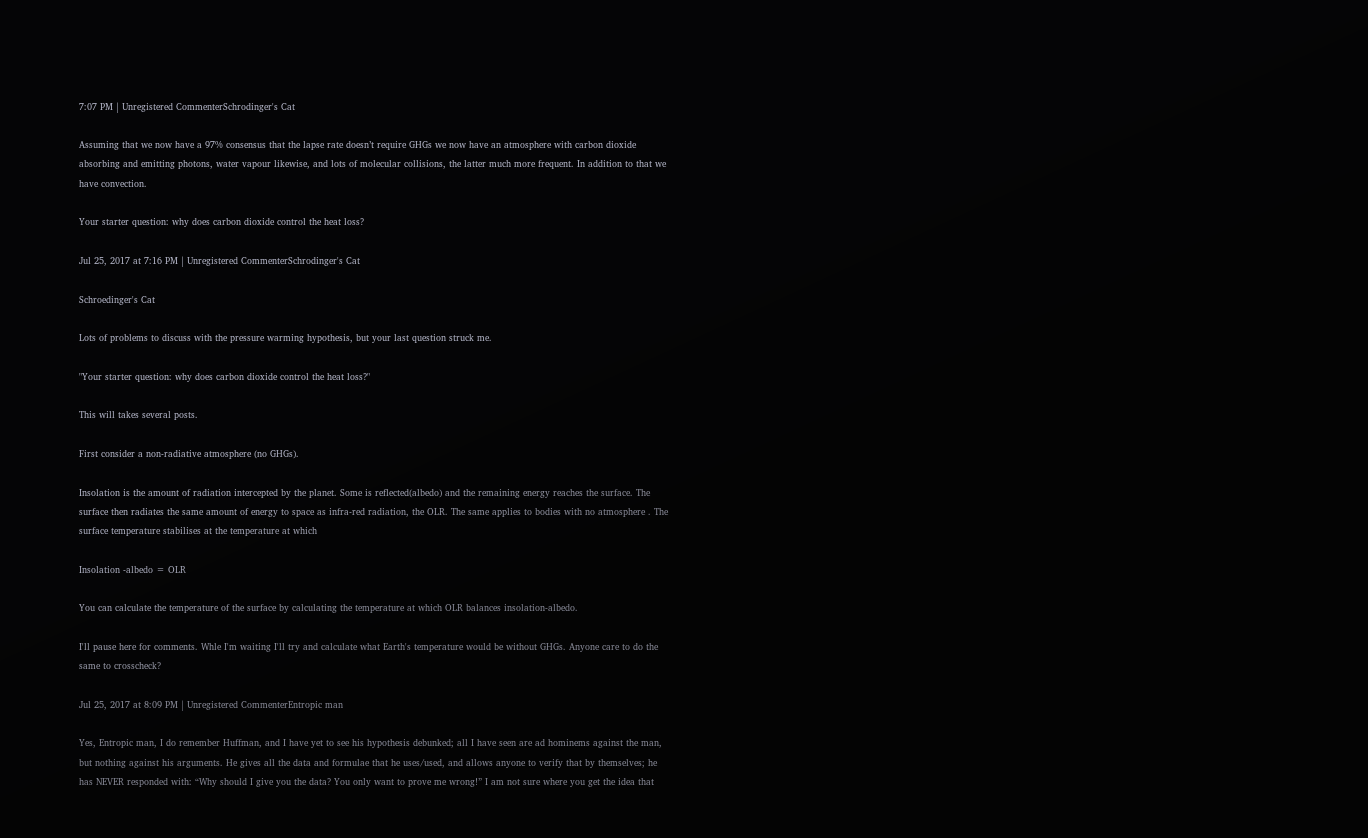7:07 PM | Unregistered CommenterSchrodinger's Cat

Assuming that we now have a 97% consensus that the lapse rate doesn’t require GHGs we now have an atmosphere with carbon dioxide absorbing and emitting photons, water vapour likewise, and lots of molecular collisions, the latter much more frequent. In addition to that we have convection.

Your starter question: why does carbon dioxide control the heat loss?

Jul 25, 2017 at 7:16 PM | Unregistered CommenterSchrodinger's Cat

Schroedinger's Cat

Lots of problems to discuss with the pressure warming hypothesis, but your last question struck me.

"Your starter question: why does carbon dioxide control the heat loss?"

This will takes several posts.

First consider a non-radiative atmosphere (no GHGs).

Insolation is the amount of radiation intercepted by the planet. Some is reflected(albedo) and the remaining energy reaches the surface. The surface then radiates the same amount of energy to space as infra-red radiation, the OLR. The same applies to bodies with no atmosphere . The surface temperature stabilises at the temperature at which

Insolation -albedo = OLR

You can calculate the temperature of the surface by calculating the temperature at which OLR balances insolation-albedo.

I'll pause here for comments. Whle I'm waiting I'll try and calculate what Earth's temperature would be without GHGs. Anyone care to do the same to crosscheck?

Jul 25, 2017 at 8:09 PM | Unregistered CommenterEntropic man

Yes, Entropic man, I do remember Huffman, and I have yet to see his hypothesis debunked; all I have seen are ad hominems against the man, but nothing against his arguments. He gives all the data and formulae that he uses/used, and allows anyone to verify that by themselves; he has NEVER responded with: “Why should I give you the data? You only want to prove me wrong!” I am not sure where you get the idea that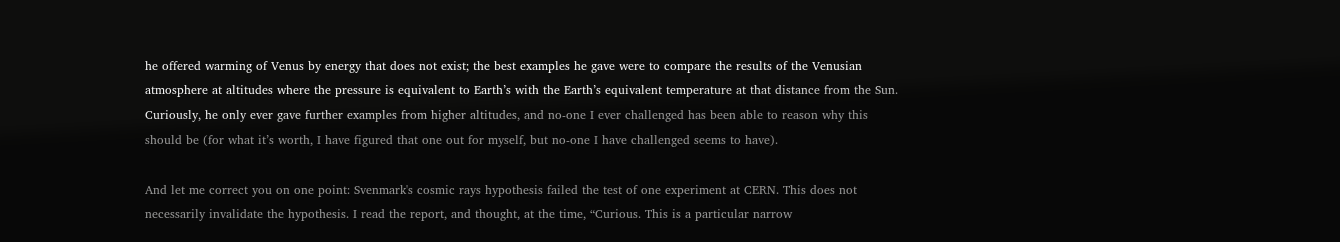he offered warming of Venus by energy that does not exist; the best examples he gave were to compare the results of the Venusian atmosphere at altitudes where the pressure is equivalent to Earth’s with the Earth’s equivalent temperature at that distance from the Sun. Curiously, he only ever gave further examples from higher altitudes, and no-one I ever challenged has been able to reason why this should be (for what it’s worth, I have figured that one out for myself, but no-one I have challenged seems to have).

And let me correct you on one point: Svenmark's cosmic rays hypothesis failed the test of one experiment at CERN. This does not necessarily invalidate the hypothesis. I read the report, and thought, at the time, “Curious. This is a particular narrow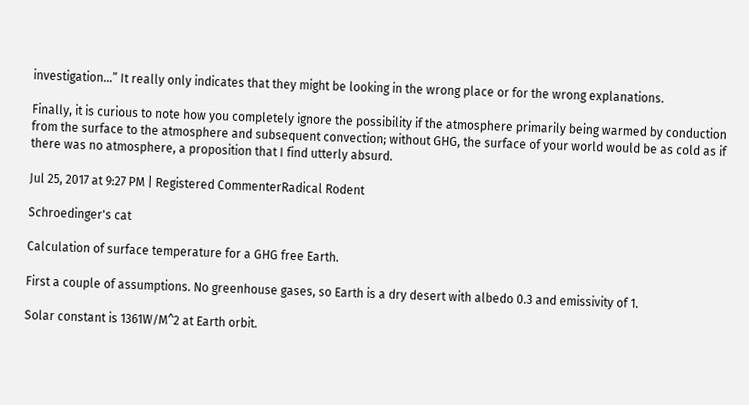investigation…” It really only indicates that they might be looking in the wrong place or for the wrong explanations.

Finally, it is curious to note how you completely ignore the possibility if the atmosphere primarily being warmed by conduction from the surface to the atmosphere and subsequent convection; without GHG, the surface of your world would be as cold as if there was no atmosphere, a proposition that I find utterly absurd.

Jul 25, 2017 at 9:27 PM | Registered CommenterRadical Rodent

Schroedinger's cat

Calculation of surface temperature for a GHG free Earth.

First a couple of assumptions. No greenhouse gases, so Earth is a dry desert with albedo 0.3 and emissivity of 1.

Solar constant is 1361W/M^2 at Earth orbit.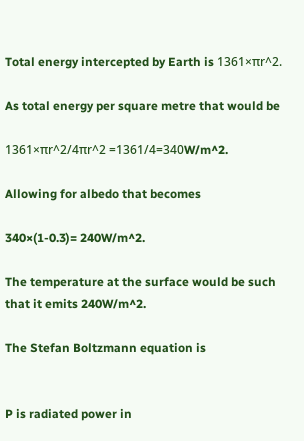Total energy intercepted by Earth is 1361×πr^2.

As total energy per square metre that would be

1361×πr^2/4πr^2 =1361/4=340W/m^2.

Allowing for albedo that becomes

340×(1-0.3)= 240W/m^2.

The temperature at the surface would be such that it emits 240W/m^2.

The Stefan Boltzmann equation is


P is radiated power in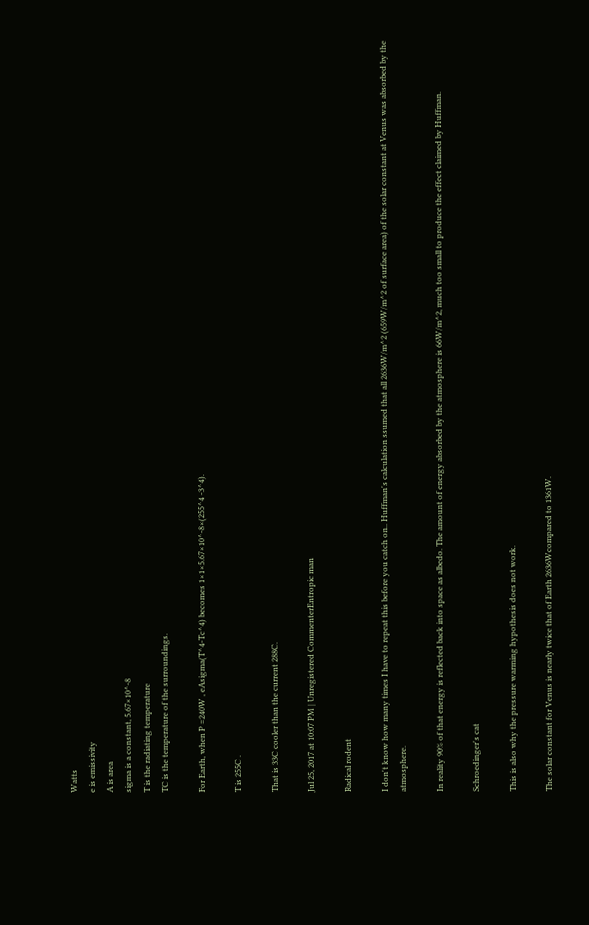Watts
e is emissivity
A is area
sigma is a constant, 5.67×10^-8
T is the radiating temperature
TC is the temperature of the surroundings.

For Earth, when P =240W , eAsigma(T^4-Tc^4) becomes 1×1×5.67×10^-8×(255^4 -3^4).

T is 255C .

That is 33C cooler than the current 288C.

Jul 25, 2017 at 10:07 PM | Unregistered CommenterEntropic man

Radical rodent

I don't know how many times I have to repeat this before you catch on.. Huffman's calculation ssumed that all 2636W/m^2 (659W/m^2 of surface area) of the solar constant at Venus was absorbed by the atmosphere.

In reality 90% of that energy is reflected back into space as albedo. The amount of energy absorbed by the atmosphere is 66W/m^2, much too small to produce the effect claimed by Huffman.

Schroedinger's cat

This is also why the pressure warming hypothesis does not work.

The solar constant for Venus is nearly twice that of Earth 2636Wcompared to 1361W.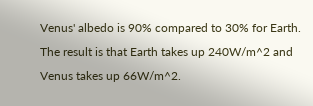Venus' albedo is 90% compared to 30% for Earth. The result is that Earth takes up 240W/m^2 and Venus takes up 66W/m^2.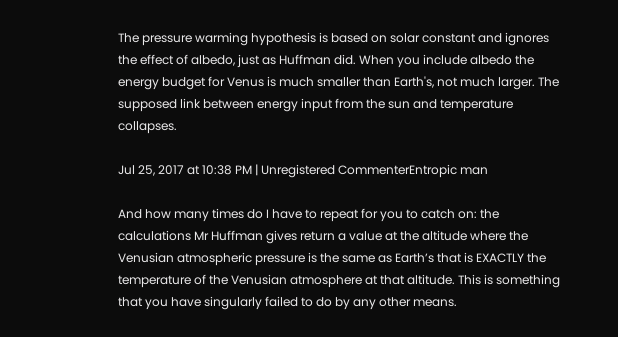The pressure warming hypothesis is based on solar constant and ignores the effect of albedo, just as Huffman did. When you include albedo the energy budget for Venus is much smaller than Earth's, not much larger. The supposed link between energy input from the sun and temperature collapses.

Jul 25, 2017 at 10:38 PM | Unregistered CommenterEntropic man

And how many times do I have to repeat for you to catch on: the calculations Mr Huffman gives return a value at the altitude where the Venusian atmospheric pressure is the same as Earth’s that is EXACTLY the temperature of the Venusian atmosphere at that altitude. This is something that you have singularly failed to do by any other means.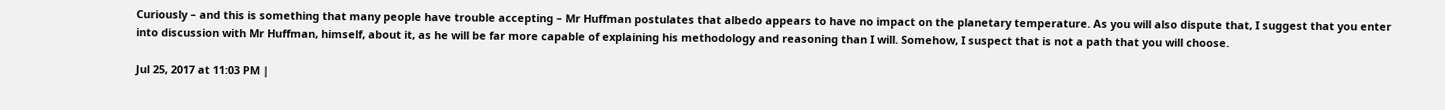Curiously – and this is something that many people have trouble accepting – Mr Huffman postulates that albedo appears to have no impact on the planetary temperature. As you will also dispute that, I suggest that you enter into discussion with Mr Huffman, himself, about it, as he will be far more capable of explaining his methodology and reasoning than I will. Somehow, I suspect that is not a path that you will choose.

Jul 25, 2017 at 11:03 PM |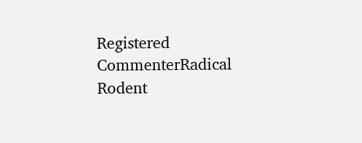Registered CommenterRadical Rodent